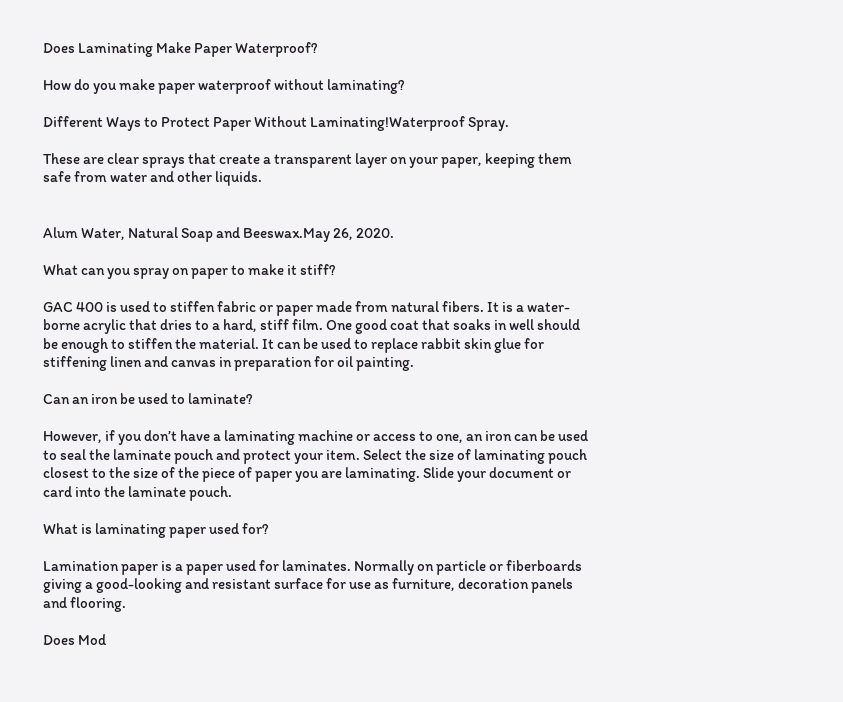Does Laminating Make Paper Waterproof?

How do you make paper waterproof without laminating?

Different Ways to Protect Paper Without Laminating!Waterproof Spray.

These are clear sprays that create a transparent layer on your paper, keeping them safe from water and other liquids.


Alum Water, Natural Soap and Beeswax.May 26, 2020.

What can you spray on paper to make it stiff?

GAC 400 is used to stiffen fabric or paper made from natural fibers. It is a water-borne acrylic that dries to a hard, stiff film. One good coat that soaks in well should be enough to stiffen the material. It can be used to replace rabbit skin glue for stiffening linen and canvas in preparation for oil painting.

Can an iron be used to laminate?

However, if you don’t have a laminating machine or access to one, an iron can be used to seal the laminate pouch and protect your item. Select the size of laminating pouch closest to the size of the piece of paper you are laminating. Slide your document or card into the laminate pouch.

What is laminating paper used for?

Lamination paper is a paper used for laminates. Normally on particle or fiberboards giving a good-looking and resistant surface for use as furniture, decoration panels and flooring.

Does Mod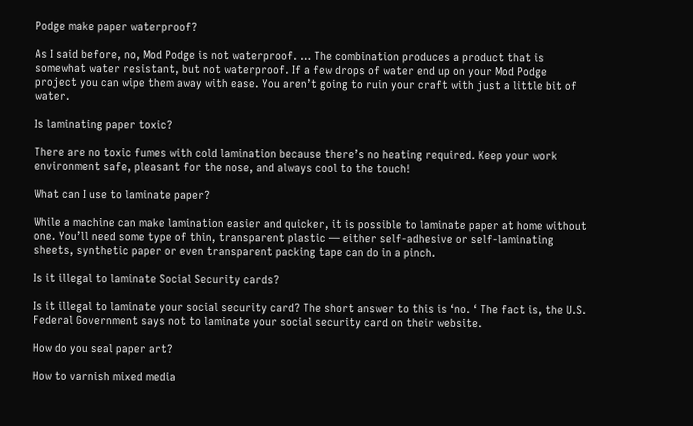Podge make paper waterproof?

As I said before, no, Mod Podge is not waterproof. … The combination produces a product that is somewhat water resistant, but not waterproof. If a few drops of water end up on your Mod Podge project you can wipe them away with ease. You aren’t going to ruin your craft with just a little bit of water.

Is laminating paper toxic?

There are no toxic fumes with cold lamination because there’s no heating required. Keep your work environment safe, pleasant for the nose, and always cool to the touch!

What can I use to laminate paper?

While a machine can make lamination easier and quicker, it is possible to laminate paper at home without one. You’ll need some type of thin, transparent plastic — either self-adhesive or self-laminating sheets, synthetic paper or even transparent packing tape can do in a pinch.

Is it illegal to laminate Social Security cards?

Is it illegal to laminate your social security card? The short answer to this is ‘no. ‘ The fact is, the U.S. Federal Government says not to laminate your social security card on their website.

How do you seal paper art?

How to varnish mixed media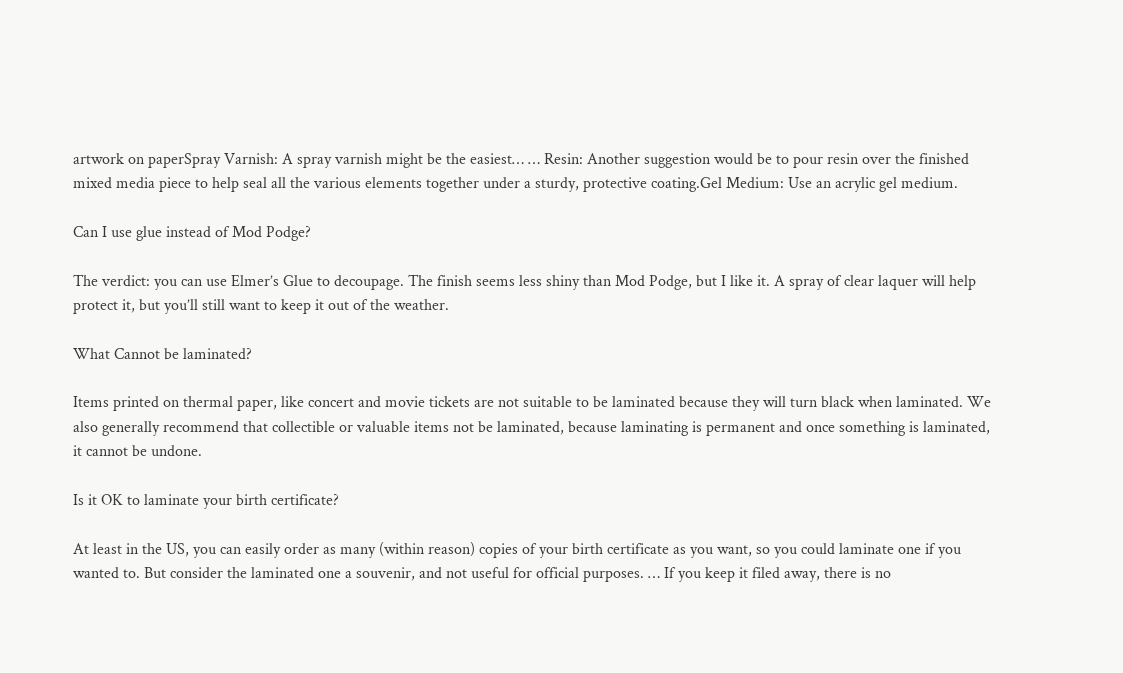artwork on paperSpray Varnish: A spray varnish might be the easiest… … Resin: Another suggestion would be to pour resin over the finished mixed media piece to help seal all the various elements together under a sturdy, protective coating.Gel Medium: Use an acrylic gel medium.

Can I use glue instead of Mod Podge?

The verdict: you can use Elmer’s Glue to decoupage. The finish seems less shiny than Mod Podge, but I like it. A spray of clear laquer will help protect it, but you’ll still want to keep it out of the weather.

What Cannot be laminated?

Items printed on thermal paper, like concert and movie tickets are not suitable to be laminated because they will turn black when laminated. We also generally recommend that collectible or valuable items not be laminated, because laminating is permanent and once something is laminated, it cannot be undone.

Is it OK to laminate your birth certificate?

At least in the US, you can easily order as many (within reason) copies of your birth certificate as you want, so you could laminate one if you wanted to. But consider the laminated one a souvenir, and not useful for official purposes. … If you keep it filed away, there is no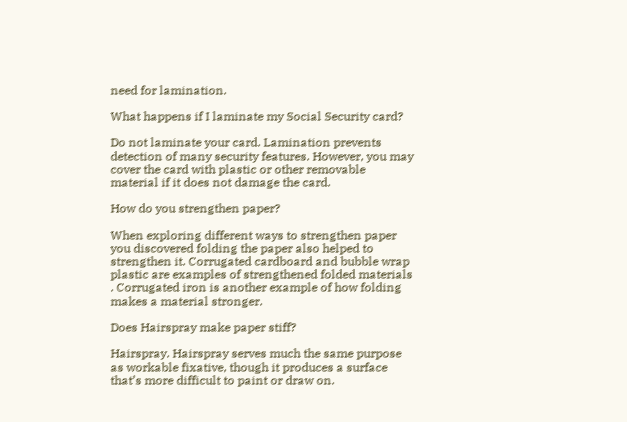need for lamination.

What happens if I laminate my Social Security card?

Do not laminate your card. Lamination prevents detection of many security features. However, you may cover the card with plastic or other removable material if it does not damage the card.

How do you strengthen paper?

When exploring different ways to strengthen paper you discovered folding the paper also helped to strengthen it. Corrugated cardboard and bubble wrap plastic are examples of strengthened folded materials . Corrugated iron is another example of how folding makes a material stronger.

Does Hairspray make paper stiff?

Hairspray. Hairspray serves much the same purpose as workable fixative, though it produces a surface that’s more difficult to paint or draw on.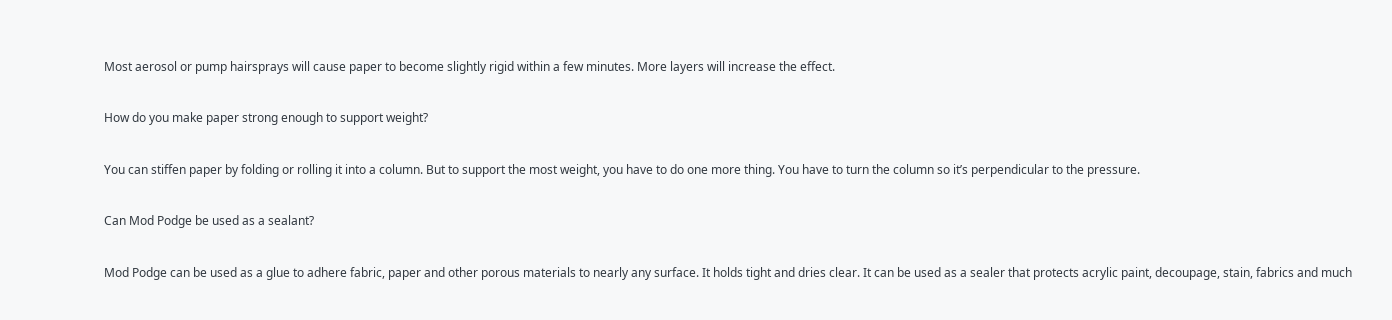Most aerosol or pump hairsprays will cause paper to become slightly rigid within a few minutes. More layers will increase the effect.

How do you make paper strong enough to support weight?

You can stiffen paper by folding or rolling it into a column. But to support the most weight, you have to do one more thing. You have to turn the column so it’s perpendicular to the pressure.

Can Mod Podge be used as a sealant?

Mod Podge can be used as a glue to adhere fabric, paper and other porous materials to nearly any surface. It holds tight and dries clear. It can be used as a sealer that protects acrylic paint, decoupage, stain, fabrics and much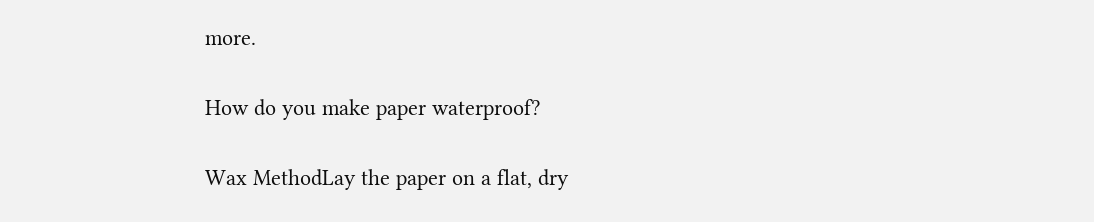more.

How do you make paper waterproof?

Wax MethodLay the paper on a flat, dry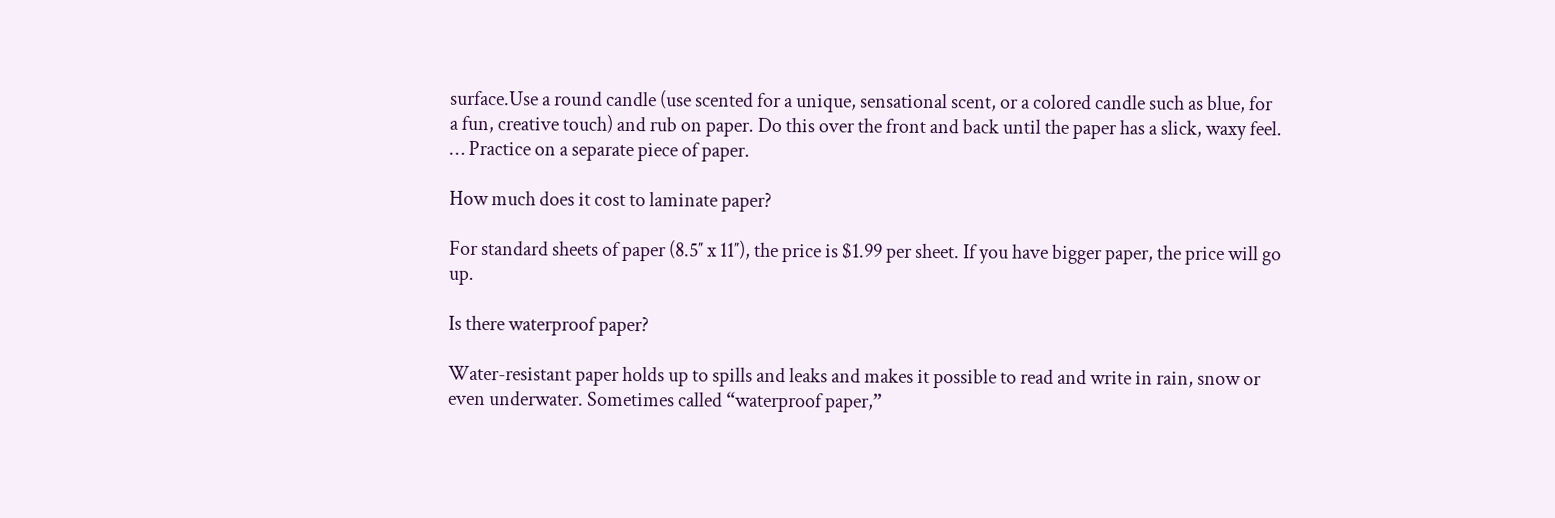surface.Use a round candle (use scented for a unique, sensational scent, or a colored candle such as blue, for a fun, creative touch) and rub on paper. Do this over the front and back until the paper has a slick, waxy feel. … Practice on a separate piece of paper.

How much does it cost to laminate paper?

For standard sheets of paper (8.5″ x 11″), the price is $1.99 per sheet. If you have bigger paper, the price will go up.

Is there waterproof paper?

Water-resistant paper holds up to spills and leaks and makes it possible to read and write in rain, snow or even underwater. Sometimes called “waterproof paper,”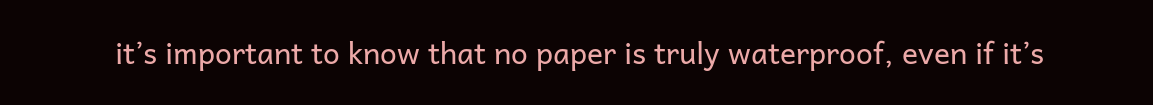it’s important to know that no paper is truly waterproof, even if it’s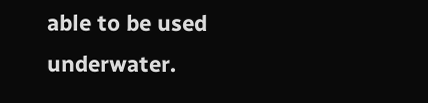able to be used underwater.